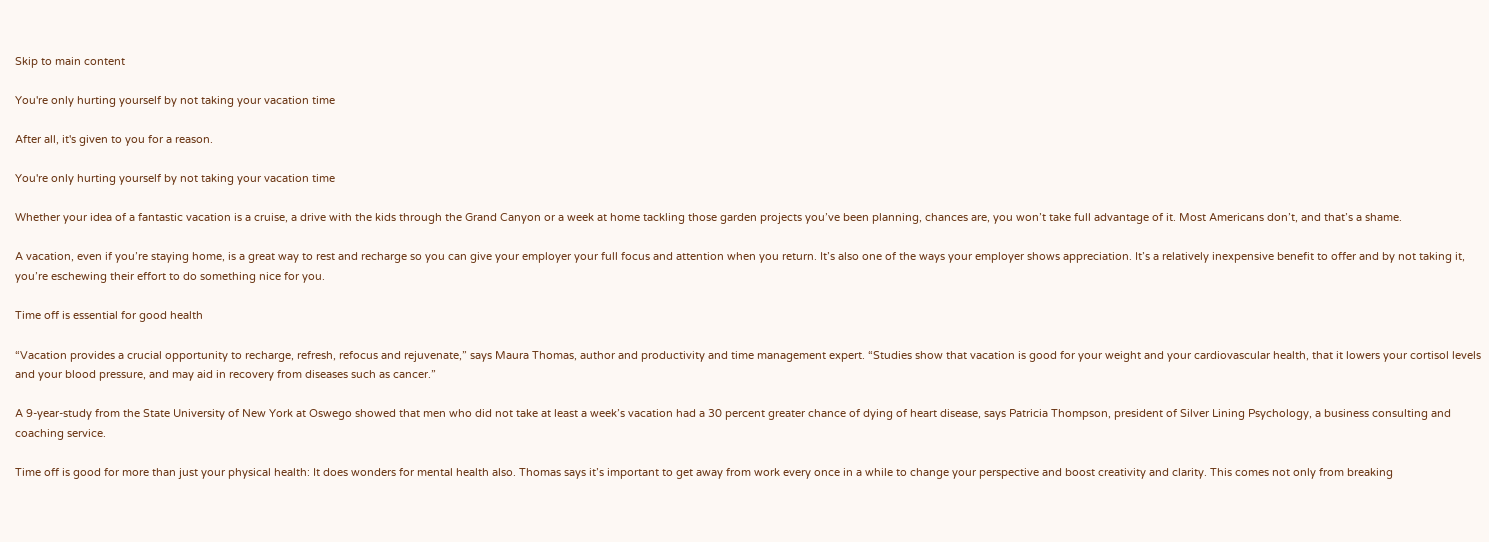Skip to main content

You're only hurting yourself by not taking your vacation time

After all, it's given to you for a reason.

You're only hurting yourself by not taking your vacation time

Whether your idea of a fantastic vacation is a cruise, a drive with the kids through the Grand Canyon or a week at home tackling those garden projects you’ve been planning, chances are, you won’t take full advantage of it. Most Americans don’t, and that’s a shame.

A vacation, even if you’re staying home, is a great way to rest and recharge so you can give your employer your full focus and attention when you return. It’s also one of the ways your employer shows appreciation. It’s a relatively inexpensive benefit to offer and by not taking it, you’re eschewing their effort to do something nice for you.

Time off is essential for good health

“Vacation provides a crucial opportunity to recharge, refresh, refocus and rejuvenate,” says Maura Thomas, author and productivity and time management expert. “Studies show that vacation is good for your weight and your cardiovascular health, that it lowers your cortisol levels and your blood pressure, and may aid in recovery from diseases such as cancer.”

A 9-year-study from the State University of New York at Oswego showed that men who did not take at least a week’s vacation had a 30 percent greater chance of dying of heart disease, says Patricia Thompson, president of Silver Lining Psychology, a business consulting and coaching service.

Time off is good for more than just your physical health: It does wonders for mental health also. Thomas says it’s important to get away from work every once in a while to change your perspective and boost creativity and clarity. This comes not only from breaking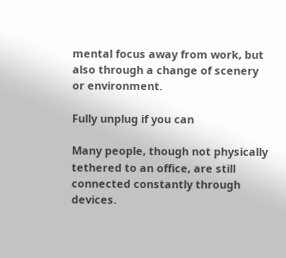mental focus away from work, but also through a change of scenery or environment.

Fully unplug if you can

Many people, though not physically tethered to an office, are still connected constantly through devices.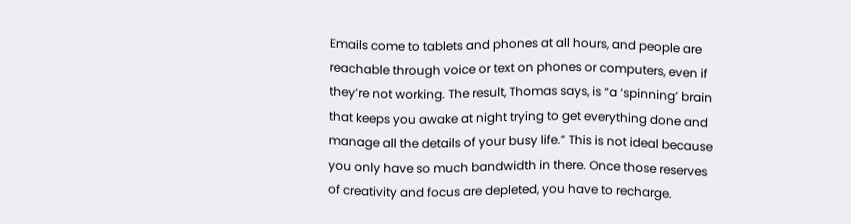Emails come to tablets and phones at all hours, and people are reachable through voice or text on phones or computers, even if they’re not working. The result, Thomas says, is “a ‘spinning’ brain that keeps you awake at night trying to get everything done and manage all the details of your busy life.” This is not ideal because you only have so much bandwidth in there. Once those reserves of creativity and focus are depleted, you have to recharge.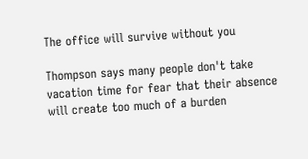The office will survive without you

Thompson says many people don't take vacation time for fear that their absence will create too much of a burden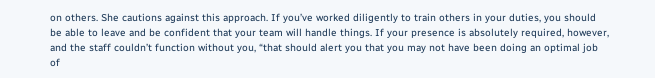on others. She cautions against this approach. If you’ve worked diligently to train others in your duties, you should be able to leave and be confident that your team will handle things. If your presence is absolutely required, however, and the staff couldn’t function without you, “that should alert you that you may not have been doing an optimal job of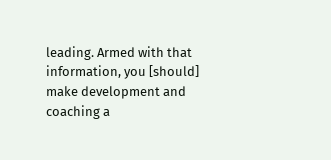leading. Armed with that information, you [should] make development and coaching a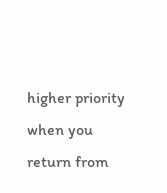higher priority when you return from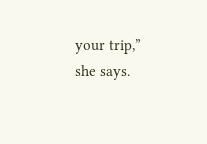your trip,” she says.